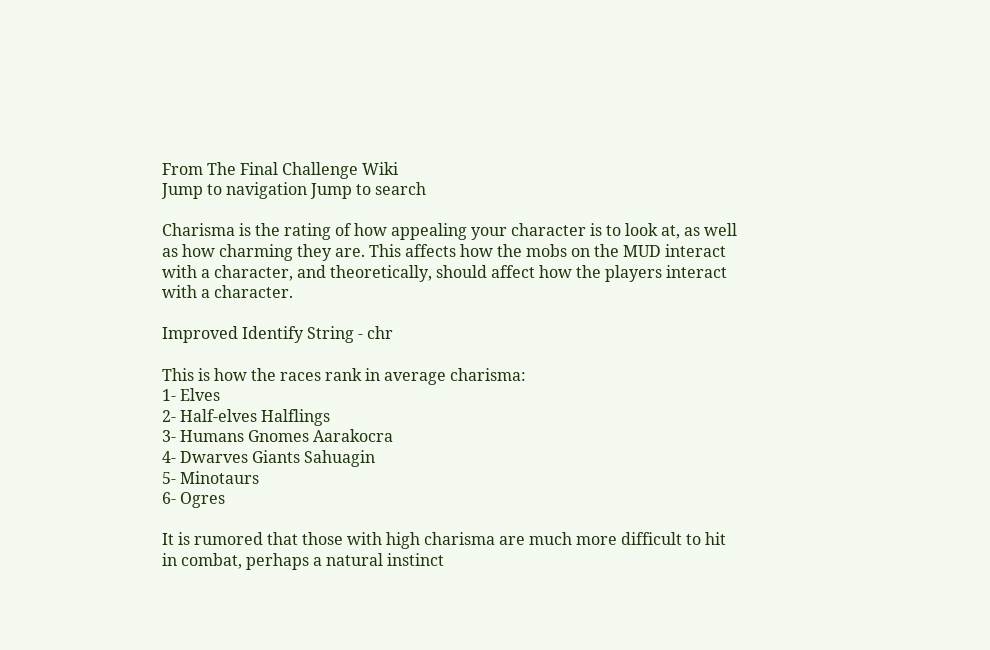From The Final Challenge Wiki
Jump to navigation Jump to search

Charisma is the rating of how appealing your character is to look at, as well as how charming they are. This affects how the mobs on the MUD interact with a character, and theoretically, should affect how the players interact with a character.

Improved Identify String - chr

This is how the races rank in average charisma:
1- Elves
2- Half-elves Halflings
3- Humans Gnomes Aarakocra
4- Dwarves Giants Sahuagin
5- Minotaurs
6- Ogres

It is rumored that those with high charisma are much more difficult to hit in combat, perhaps a natural instinct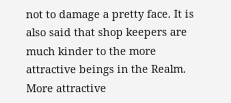not to damage a pretty face. It is also said that shop keepers are much kinder to the more attractive beings in the Realm. More attractive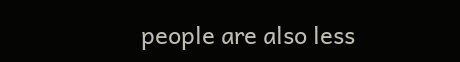people are also less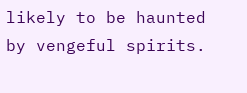likely to be haunted by vengeful spirits.